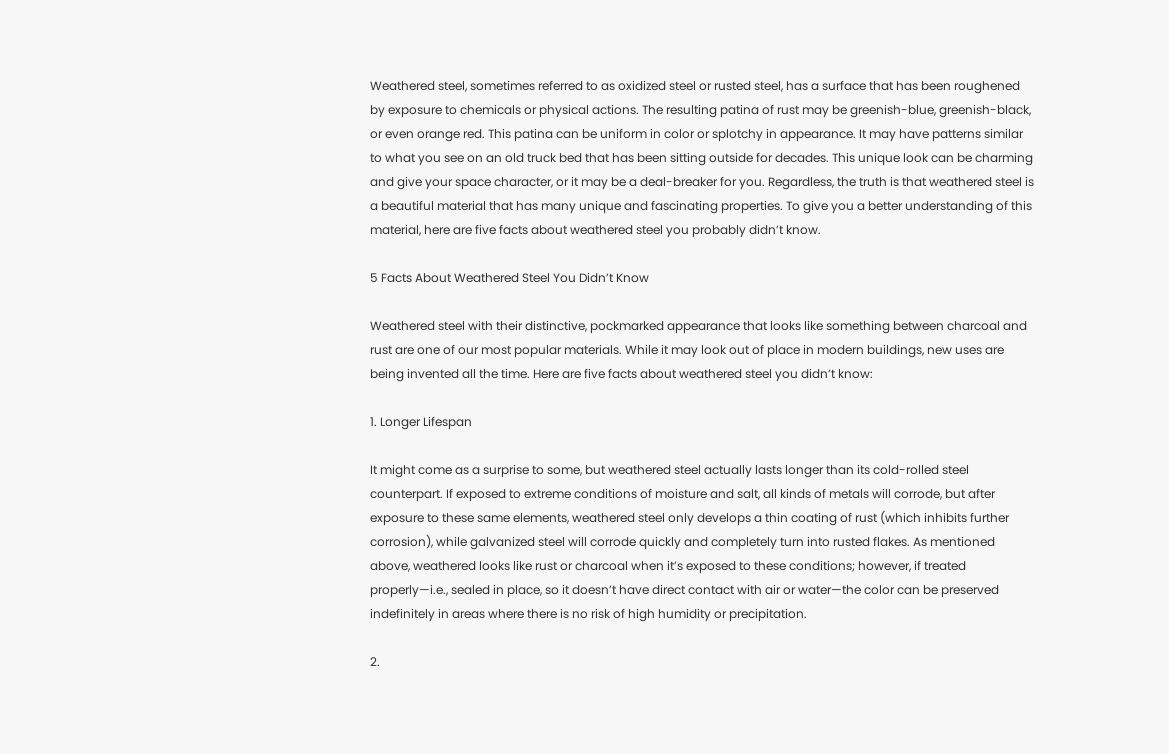Weathered steel, sometimes referred to as oxidized steel or rusted steel, has a surface that has been roughened by exposure to chemicals or physical actions. The resulting patina of rust may be greenish-blue, greenish-black, or even orange red. This patina can be uniform in color or splotchy in appearance. It may have patterns similar to what you see on an old truck bed that has been sitting outside for decades. This unique look can be charming and give your space character, or it may be a deal-breaker for you. Regardless, the truth is that weathered steel is a beautiful material that has many unique and fascinating properties. To give you a better understanding of this material, here are five facts about weathered steel you probably didn’t know.

5 Facts About Weathered Steel You Didn’t Know

Weathered steel with their distinctive, pockmarked appearance that looks like something between charcoal and rust are one of our most popular materials. While it may look out of place in modern buildings, new uses are being invented all the time. Here are five facts about weathered steel you didn’t know:

1. Longer Lifespan

It might come as a surprise to some, but weathered steel actually lasts longer than its cold-rolled steel counterpart. If exposed to extreme conditions of moisture and salt, all kinds of metals will corrode, but after exposure to these same elements, weathered steel only develops a thin coating of rust (which inhibits further corrosion), while galvanized steel will corrode quickly and completely turn into rusted flakes. As mentioned above, weathered looks like rust or charcoal when it’s exposed to these conditions; however, if treated properly—i.e., sealed in place, so it doesn’t have direct contact with air or water—the color can be preserved indefinitely in areas where there is no risk of high humidity or precipitation.

2.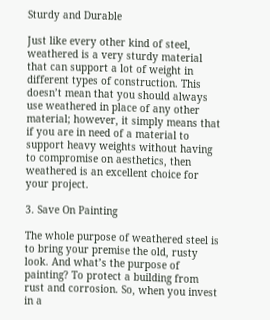Sturdy and Durable

Just like every other kind of steel, weathered is a very sturdy material that can support a lot of weight in different types of construction. This doesn’t mean that you should always use weathered in place of any other material; however, it simply means that if you are in need of a material to support heavy weights without having to compromise on aesthetics, then weathered is an excellent choice for your project.

3. Save On Painting

The whole purpose of weathered steel is to bring your premise the old, rusty look. And what’s the purpose of painting? To protect a building from rust and corrosion. So, when you invest in a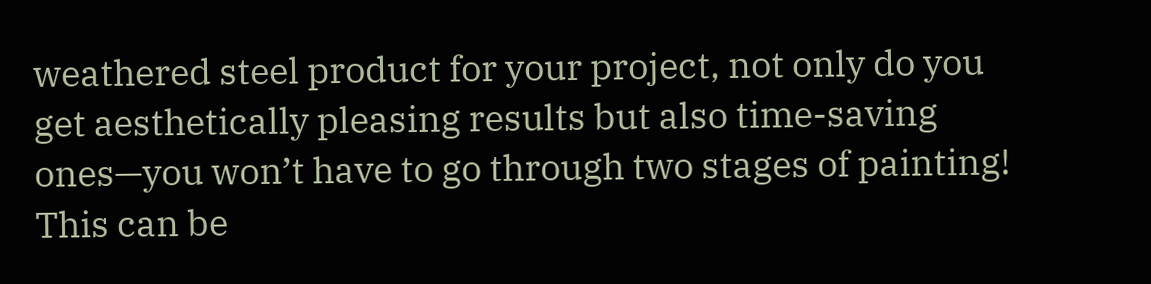weathered steel product for your project, not only do you get aesthetically pleasing results but also time-saving ones—you won’t have to go through two stages of painting! This can be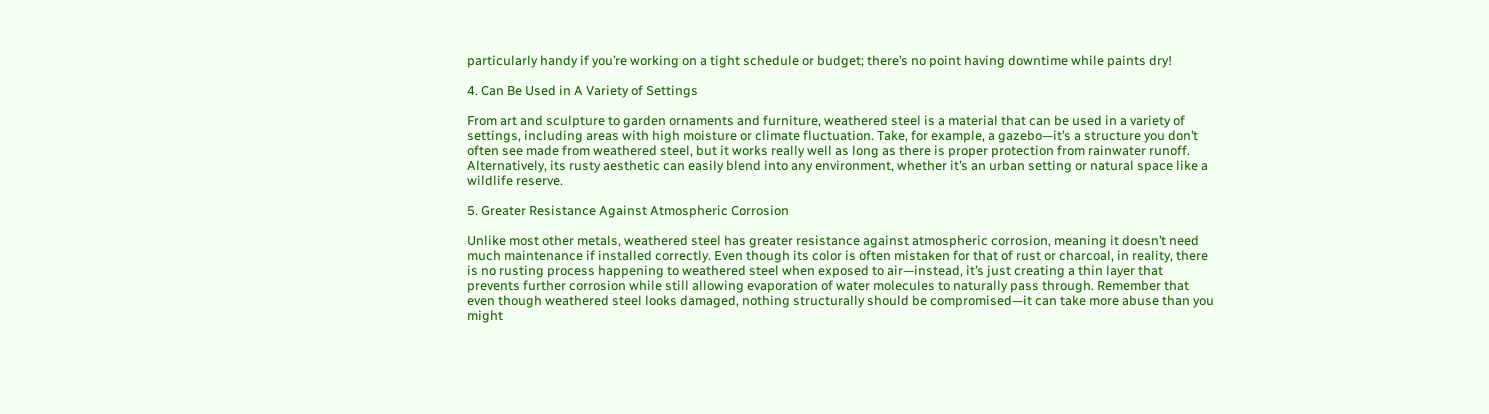particularly handy if you’re working on a tight schedule or budget; there’s no point having downtime while paints dry!

4. Can Be Used in A Variety of Settings

From art and sculpture to garden ornaments and furniture, weathered steel is a material that can be used in a variety of settings, including areas with high moisture or climate fluctuation. Take, for example, a gazebo—it’s a structure you don’t often see made from weathered steel, but it works really well as long as there is proper protection from rainwater runoff. Alternatively, its rusty aesthetic can easily blend into any environment, whether it’s an urban setting or natural space like a wildlife reserve.

5. Greater Resistance Against Atmospheric Corrosion

Unlike most other metals, weathered steel has greater resistance against atmospheric corrosion, meaning it doesn’t need much maintenance if installed correctly. Even though its color is often mistaken for that of rust or charcoal, in reality, there is no rusting process happening to weathered steel when exposed to air—instead, it’s just creating a thin layer that prevents further corrosion while still allowing evaporation of water molecules to naturally pass through. Remember that even though weathered steel looks damaged, nothing structurally should be compromised—it can take more abuse than you might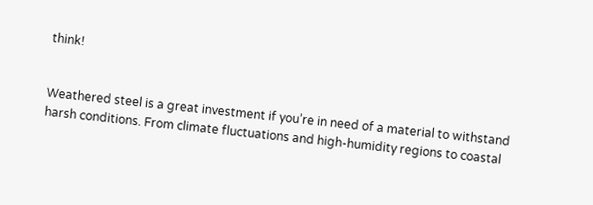think!


Weathered steel is a great investment if you’re in need of a material to withstand harsh conditions. From climate fluctuations and high-humidity regions to coastal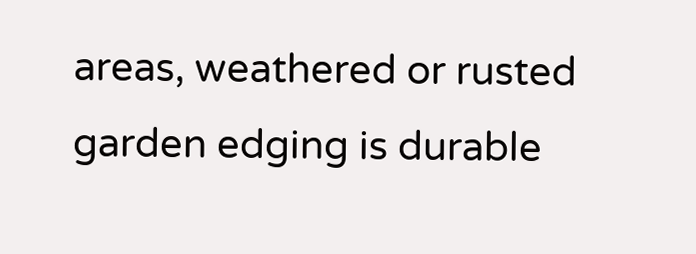areas, weathered or rusted garden edging is durable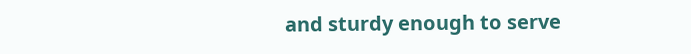and sturdy enough to serve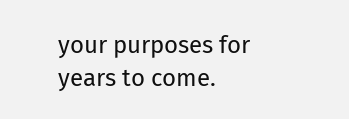your purposes for years to come.